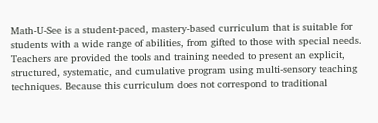Math-U-See is a student-paced, mastery-based curriculum that is suitable for students with a wide range of abilities, from gifted to those with special needs. Teachers are provided the tools and training needed to present an explicit, structured, systematic, and cumulative program using multi-sensory teaching techniques. Because this curriculum does not correspond to traditional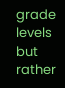grade levels but rather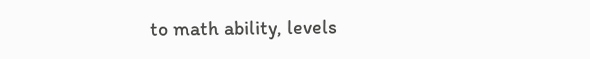to math ability, levels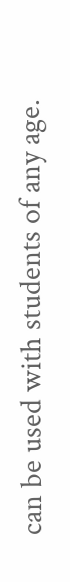can be used with students of any age.